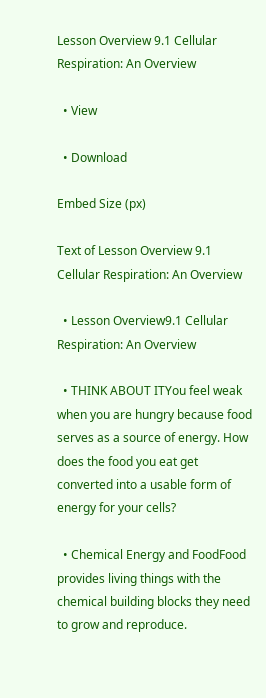Lesson Overview 9.1 Cellular Respiration: An Overview

  • View

  • Download

Embed Size (px)

Text of Lesson Overview 9.1 Cellular Respiration: An Overview

  • Lesson Overview9.1 Cellular Respiration: An Overview

  • THINK ABOUT ITYou feel weak when you are hungry because food serves as a source of energy. How does the food you eat get converted into a usable form of energy for your cells?

  • Chemical Energy and FoodFood provides living things with the chemical building blocks they need to grow and reproduce.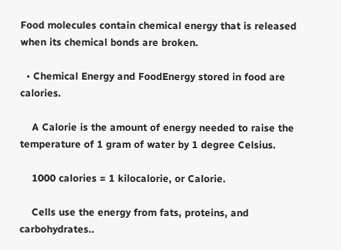Food molecules contain chemical energy that is released when its chemical bonds are broken.

  • Chemical Energy and FoodEnergy stored in food are calories.

    A Calorie is the amount of energy needed to raise the temperature of 1 gram of water by 1 degree Celsius.

    1000 calories = 1 kilocalorie, or Calorie.

    Cells use the energy from fats, proteins, and carbohydrates..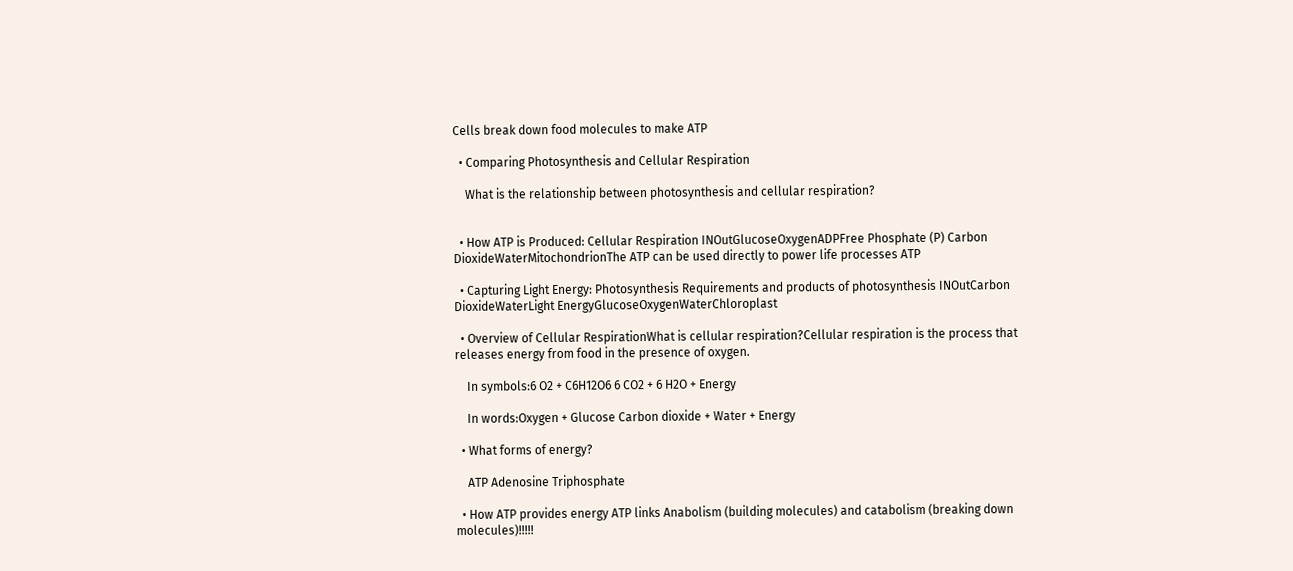Cells break down food molecules to make ATP

  • Comparing Photosynthesis and Cellular Respiration

    What is the relationship between photosynthesis and cellular respiration?


  • How ATP is Produced: Cellular Respiration INOutGlucoseOxygenADPFree Phosphate (P) Carbon DioxideWaterMitochondrionThe ATP can be used directly to power life processes ATP

  • Capturing Light Energy: Photosynthesis Requirements and products of photosynthesis INOutCarbon DioxideWaterLight EnergyGlucoseOxygenWaterChloroplast

  • Overview of Cellular RespirationWhat is cellular respiration?Cellular respiration is the process that releases energy from food in the presence of oxygen.

    In symbols:6 O2 + C6H12O6 6 CO2 + 6 H2O + Energy

    In words:Oxygen + Glucose Carbon dioxide + Water + Energy

  • What forms of energy?

    ATP Adenosine Triphosphate

  • How ATP provides energy ATP links Anabolism (building molecules) and catabolism (breaking down molecules)!!!!!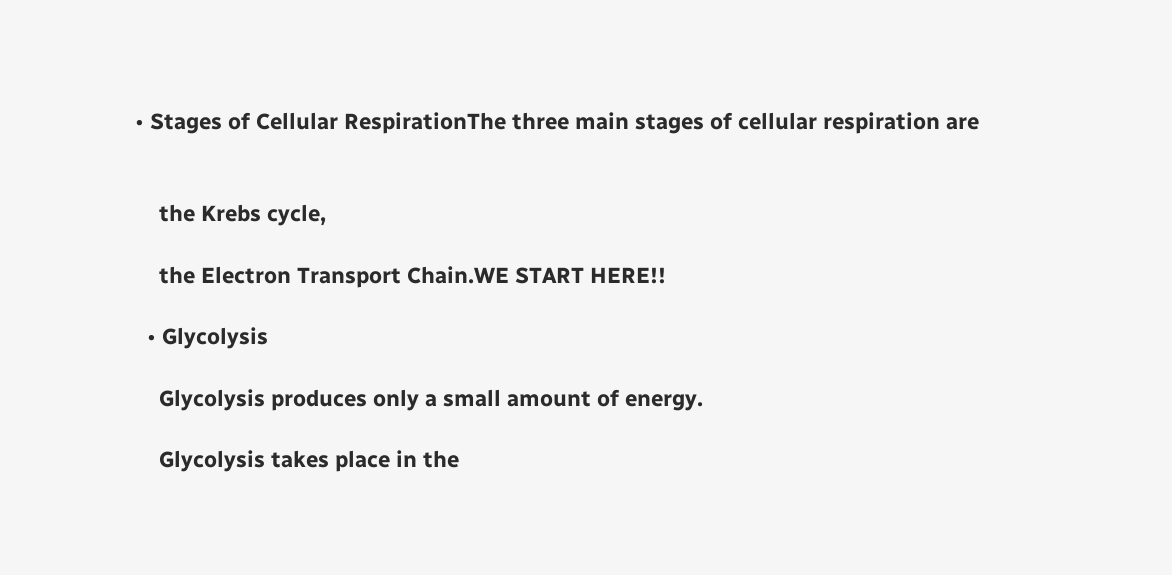• Stages of Cellular RespirationThe three main stages of cellular respiration are


    the Krebs cycle,

    the Electron Transport Chain.WE START HERE!!

  • Glycolysis

    Glycolysis produces only a small amount of energy.

    Glycolysis takes place in the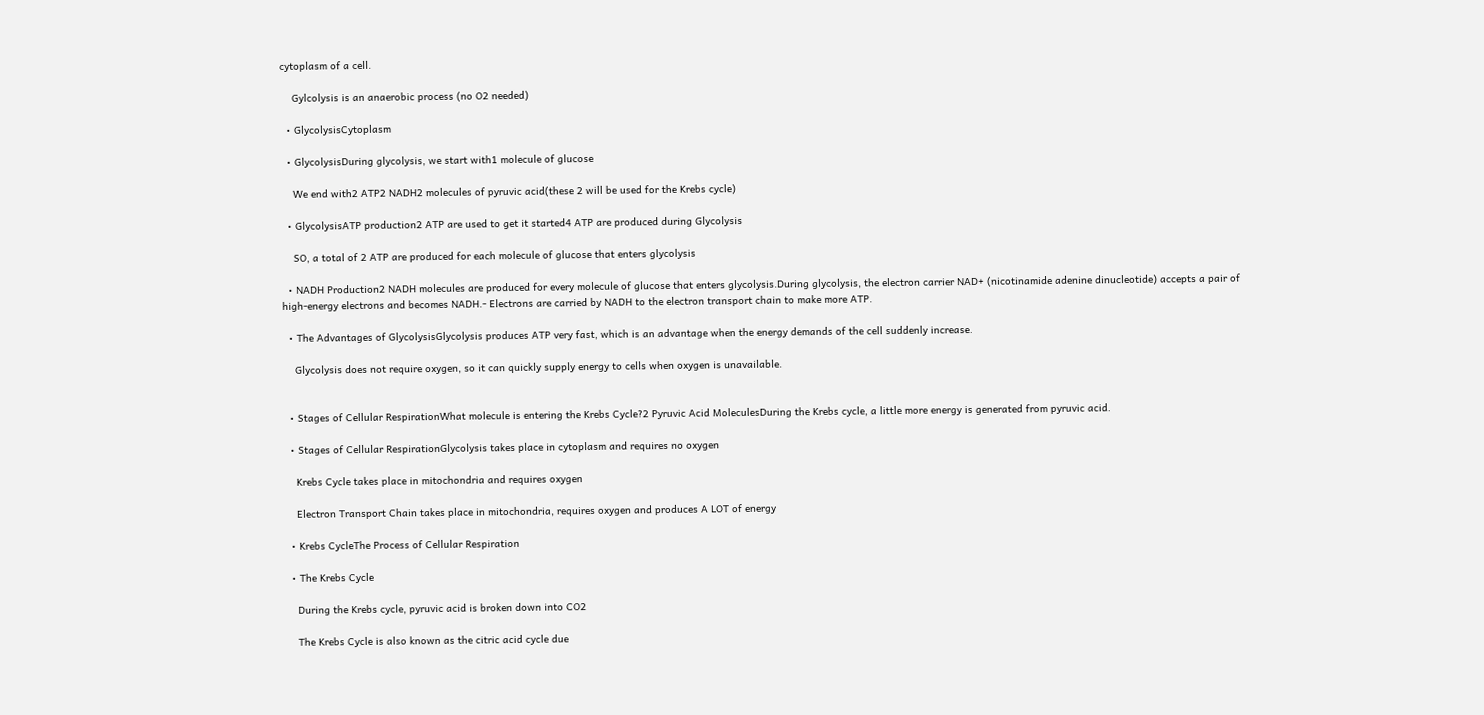cytoplasm of a cell.

    Gylcolysis is an anaerobic process (no O2 needed)

  • GlycolysisCytoplasm

  • GlycolysisDuring glycolysis, we start with1 molecule of glucose

    We end with2 ATP2 NADH2 molecules of pyruvic acid(these 2 will be used for the Krebs cycle)

  • GlycolysisATP production2 ATP are used to get it started4 ATP are produced during Glycolysis

    SO, a total of 2 ATP are produced for each molecule of glucose that enters glycolysis

  • NADH Production2 NADH molecules are produced for every molecule of glucose that enters glycolysis.During glycolysis, the electron carrier NAD+ (nicotinamide adenine dinucleotide) accepts a pair of high-energy electrons and becomes NADH.- Electrons are carried by NADH to the electron transport chain to make more ATP.

  • The Advantages of GlycolysisGlycolysis produces ATP very fast, which is an advantage when the energy demands of the cell suddenly increase.

    Glycolysis does not require oxygen, so it can quickly supply energy to cells when oxygen is unavailable.


  • Stages of Cellular RespirationWhat molecule is entering the Krebs Cycle?2 Pyruvic Acid MoleculesDuring the Krebs cycle, a little more energy is generated from pyruvic acid.

  • Stages of Cellular RespirationGlycolysis takes place in cytoplasm and requires no oxygen

    Krebs Cycle takes place in mitochondria and requires oxygen

    Electron Transport Chain takes place in mitochondria, requires oxygen and produces A LOT of energy

  • Krebs CycleThe Process of Cellular Respiration

  • The Krebs Cycle

    During the Krebs cycle, pyruvic acid is broken down into CO2

    The Krebs Cycle is also known as the citric acid cycle due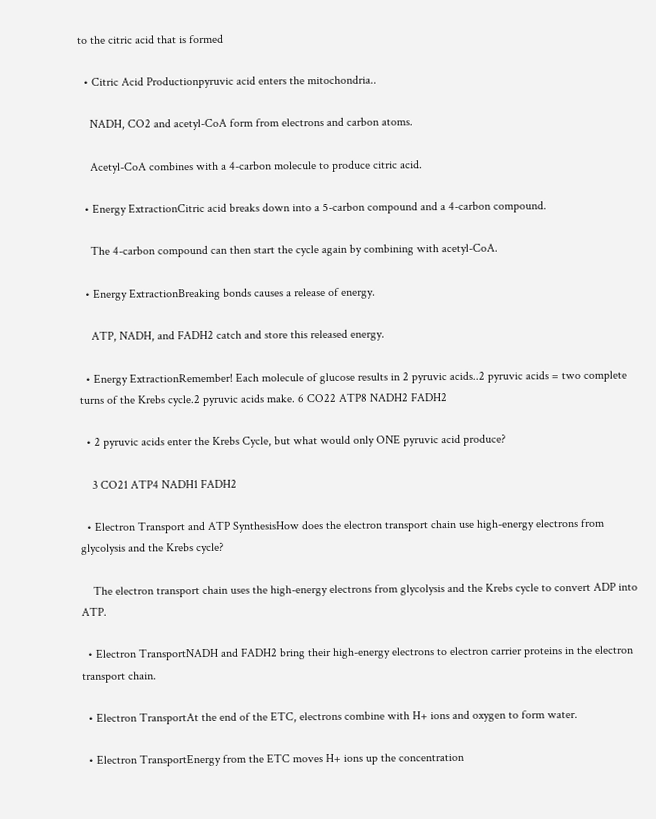to the citric acid that is formed

  • Citric Acid Productionpyruvic acid enters the mitochondria..

    NADH, CO2 and acetyl-CoA form from electrons and carbon atoms.

    Acetyl-CoA combines with a 4-carbon molecule to produce citric acid.

  • Energy ExtractionCitric acid breaks down into a 5-carbon compound and a 4-carbon compound.

    The 4-carbon compound can then start the cycle again by combining with acetyl-CoA.

  • Energy ExtractionBreaking bonds causes a release of energy.

    ATP, NADH, and FADH2 catch and store this released energy.

  • Energy ExtractionRemember! Each molecule of glucose results in 2 pyruvic acids..2 pyruvic acids = two complete turns of the Krebs cycle.2 pyruvic acids make. 6 CO22 ATP8 NADH2 FADH2

  • 2 pyruvic acids enter the Krebs Cycle, but what would only ONE pyruvic acid produce?

    3 CO21 ATP4 NADH1 FADH2

  • Electron Transport and ATP SynthesisHow does the electron transport chain use high-energy electrons from glycolysis and the Krebs cycle?

    The electron transport chain uses the high-energy electrons from glycolysis and the Krebs cycle to convert ADP into ATP.

  • Electron TransportNADH and FADH2 bring their high-energy electrons to electron carrier proteins in the electron transport chain.

  • Electron TransportAt the end of the ETC, electrons combine with H+ ions and oxygen to form water.

  • Electron TransportEnergy from the ETC moves H+ ions up the concentration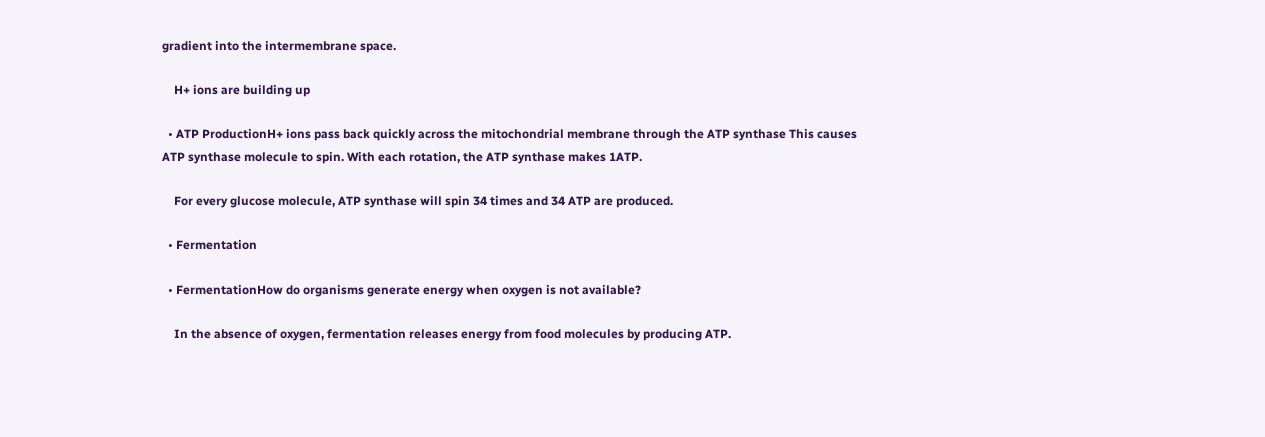gradient into the intermembrane space.

    H+ ions are building up

  • ATP ProductionH+ ions pass back quickly across the mitochondrial membrane through the ATP synthase This causes ATP synthase molecule to spin. With each rotation, the ATP synthase makes 1ATP.

    For every glucose molecule, ATP synthase will spin 34 times and 34 ATP are produced.

  • Fermentation

  • FermentationHow do organisms generate energy when oxygen is not available?

    In the absence of oxygen, fermentation releases energy from food molecules by producing ATP.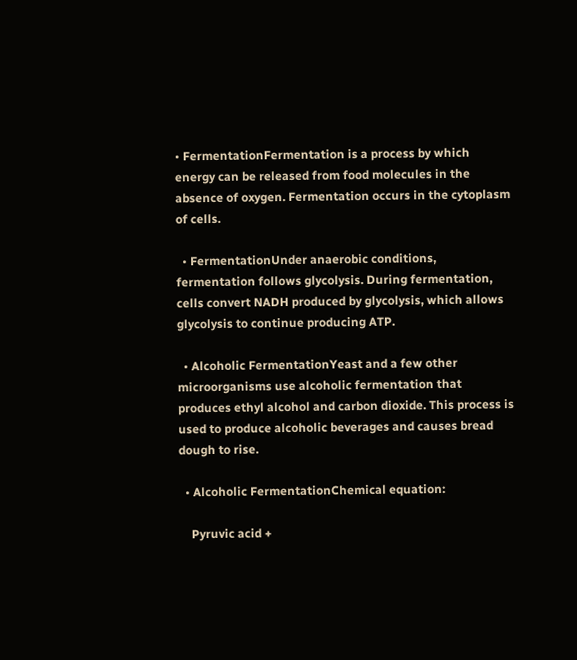• FermentationFermentation is a process by which energy can be released from food molecules in the absence of oxygen. Fermentation occurs in the cytoplasm of cells.

  • FermentationUnder anaerobic conditions, fermentation follows glycolysis. During fermentation, cells convert NADH produced by glycolysis, which allows glycolysis to continue producing ATP.

  • Alcoholic FermentationYeast and a few other microorganisms use alcoholic fermentation that produces ethyl alcohol and carbon dioxide. This process is used to produce alcoholic beverages and causes bread dough to rise.

  • Alcoholic FermentationChemical equation:

    Pyruvic acid +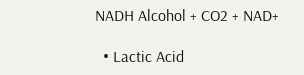NADH Alcohol + CO2 + NAD+

  • Lactic Acid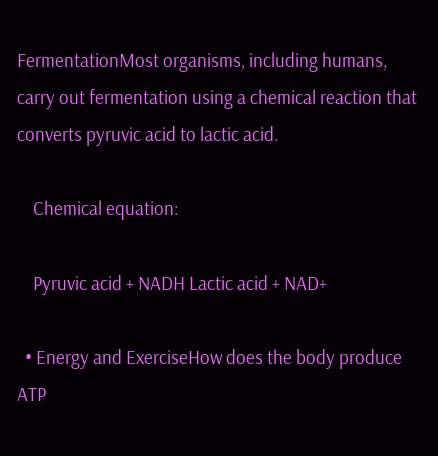FermentationMost organisms, including humans, carry out fermentation using a chemical reaction that converts pyruvic acid to lactic acid.

    Chemical equation:

    Pyruvic acid + NADH Lactic acid + NAD+

  • Energy and ExerciseHow does the body produce ATP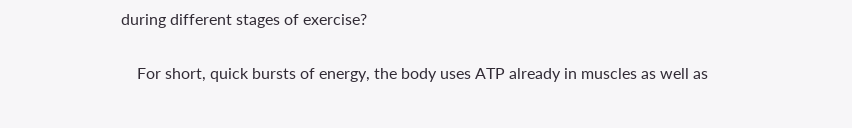during different stages of exercise?

    For short, quick bursts of energy, the body uses ATP already in muscles as well as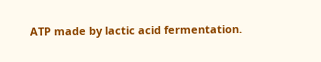ATP made by lactic acid fermentation.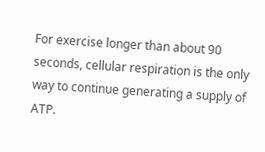For exercise longer than about 90 seconds, cellular respiration is the only way to continue generating a supply of ATP.